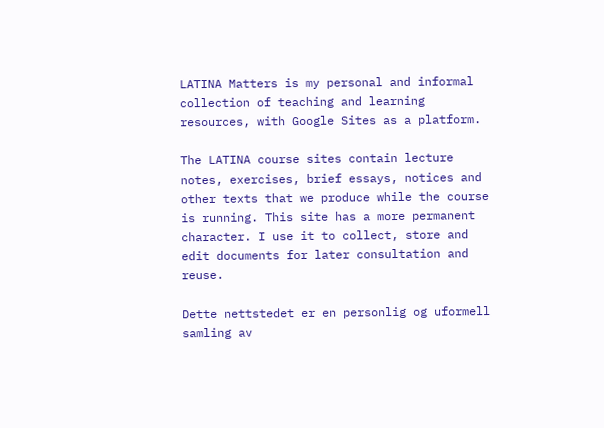LATINA Matters is my personal and informal collection of teaching and learning resources, with Google Sites as a platform.

The LATINA course sites contain lecture notes, exercises, brief essays, notices and other texts that we produce while the course is running. This site has a more permanent character. I use it to collect, store and edit documents for later consultation and reuse.

Dette nettstedet er en personlig og uformell samling av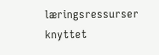læringsressurser knyttet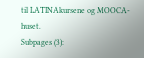til LATINAkursene og MOOCA-huset.
Subpages (3):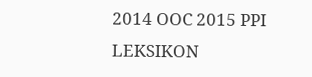2014 OOC 2015 PPI LEKSIKON